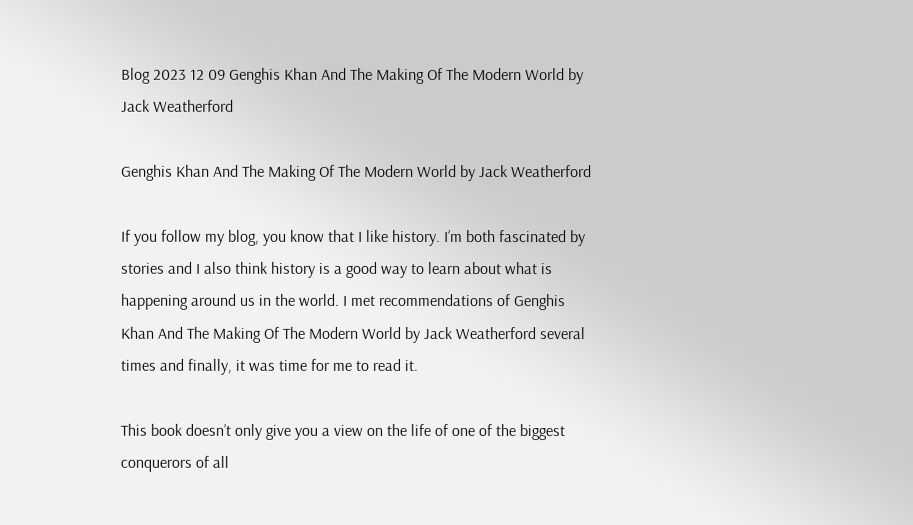Blog 2023 12 09 Genghis Khan And The Making Of The Modern World by Jack Weatherford

Genghis Khan And The Making Of The Modern World by Jack Weatherford

If you follow my blog, you know that I like history. I’m both fascinated by stories and I also think history is a good way to learn about what is happening around us in the world. I met recommendations of Genghis Khan And The Making Of The Modern World by Jack Weatherford several times and finally, it was time for me to read it.

This book doesn’t only give you a view on the life of one of the biggest conquerors of all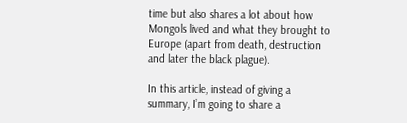time but also shares a lot about how Mongols lived and what they brought to Europe (apart from death, destruction and later the black plague).

In this article, instead of giving a summary, I’m going to share a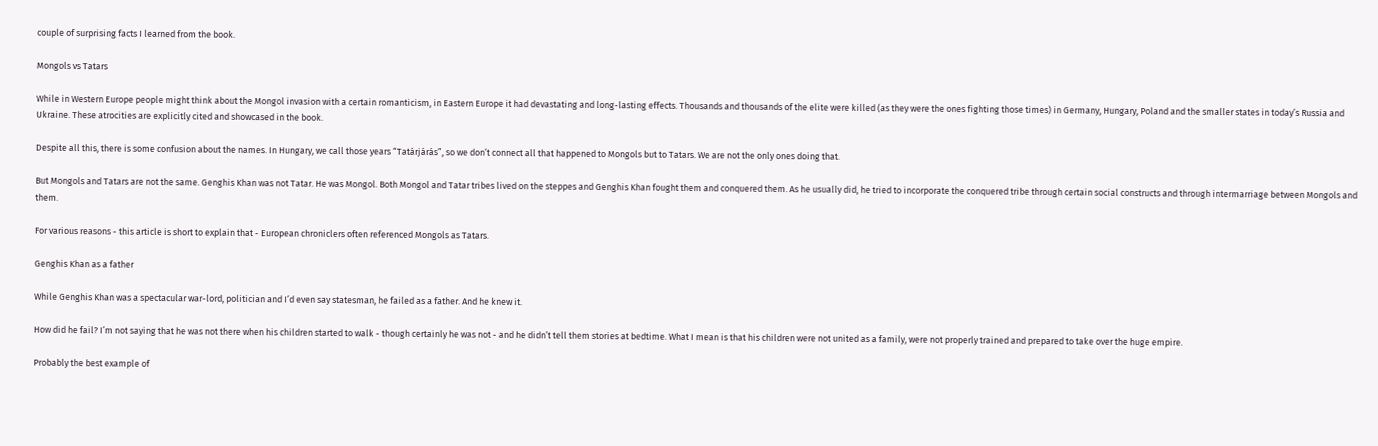couple of surprising facts I learned from the book.

Mongols vs Tatars

While in Western Europe people might think about the Mongol invasion with a certain romanticism, in Eastern Europe it had devastating and long-lasting effects. Thousands and thousands of the elite were killed (as they were the ones fighting those times) in Germany, Hungary, Poland and the smaller states in today’s Russia and Ukraine. These atrocities are explicitly cited and showcased in the book.

Despite all this, there is some confusion about the names. In Hungary, we call those years “Tatárjárás”, so we don’t connect all that happened to Mongols but to Tatars. We are not the only ones doing that.

But Mongols and Tatars are not the same. Genghis Khan was not Tatar. He was Mongol. Both Mongol and Tatar tribes lived on the steppes and Genghis Khan fought them and conquered them. As he usually did, he tried to incorporate the conquered tribe through certain social constructs and through intermarriage between Mongols and them.

For various reasons - this article is short to explain that - European chroniclers often referenced Mongols as Tatars.

Genghis Khan as a father

While Genghis Khan was a spectacular war-lord, politician and I’d even say statesman, he failed as a father. And he knew it.

How did he fail? I’m not saying that he was not there when his children started to walk - though certainly he was not - and he didn’t tell them stories at bedtime. What I mean is that his children were not united as a family, were not properly trained and prepared to take over the huge empire.

Probably the best example of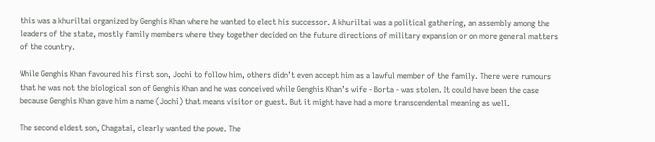this was a khuriltai organized by Genghis Khan where he wanted to elect his successor. A khuriltai was a political gathering, an assembly among the leaders of the state, mostly family members where they together decided on the future directions of military expansion or on more general matters of the country.

While Genghis Khan favoured his first son, Jochi to follow him, others didn’t even accept him as a lawful member of the family. There were rumours that he was not the biological son of Genghis Khan and he was conceived while Genghis Khan’s wife - Borta - was stolen. It could have been the case because Genghis Khan gave him a name (Jochi) that means visitor or guest. But it might have had a more transcendental meaning as well.

The second eldest son, Chagatai, clearly wanted the powe. The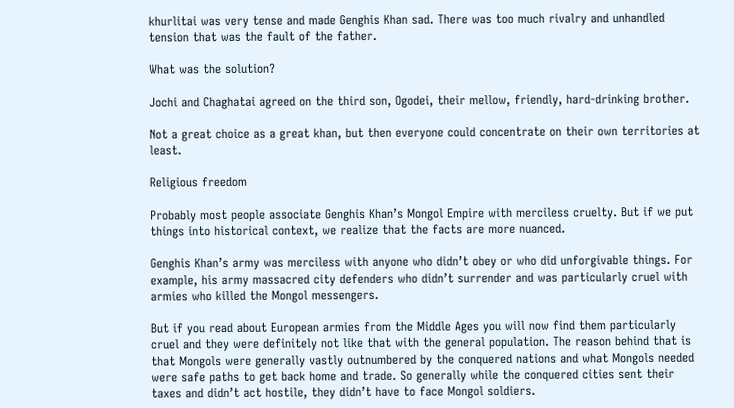khurlitai was very tense and made Genghis Khan sad. There was too much rivalry and unhandled tension that was the fault of the father.

What was the solution?

Jochi and Chaghatai agreed on the third son, Ogodei, their mellow, friendly, hard-drinking brother.

Not a great choice as a great khan, but then everyone could concentrate on their own territories at least.

Religious freedom

Probably most people associate Genghis Khan’s Mongol Empire with merciless cruelty. But if we put things into historical context, we realize that the facts are more nuanced.

Genghis Khan’s army was merciless with anyone who didn’t obey or who did unforgivable things. For example, his army massacred city defenders who didn’t surrender and was particularly cruel with armies who killed the Mongol messengers.

But if you read about European armies from the Middle Ages you will now find them particularly cruel and they were definitely not like that with the general population. The reason behind that is that Mongols were generally vastly outnumbered by the conquered nations and what Mongols needed were safe paths to get back home and trade. So generally while the conquered cities sent their taxes and didn’t act hostile, they didn’t have to face Mongol soldiers.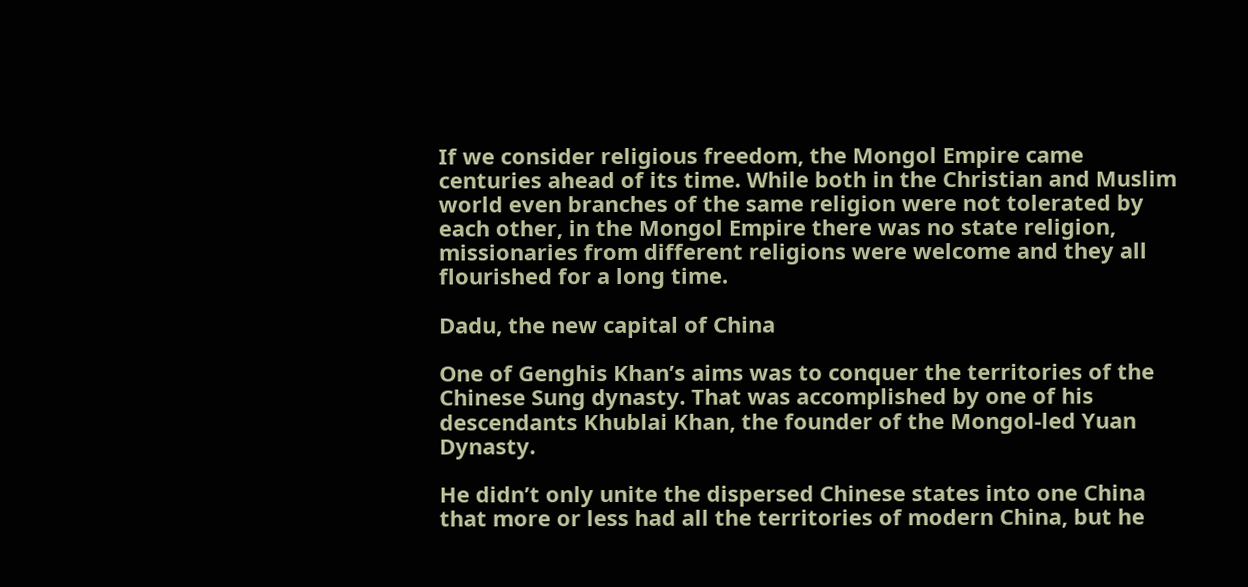If we consider religious freedom, the Mongol Empire came centuries ahead of its time. While both in the Christian and Muslim world even branches of the same religion were not tolerated by each other, in the Mongol Empire there was no state religion, missionaries from different religions were welcome and they all flourished for a long time.

Dadu, the new capital of China

One of Genghis Khan’s aims was to conquer the territories of the Chinese Sung dynasty. That was accomplished by one of his descendants Khublai Khan, the founder of the Mongol-led Yuan Dynasty.

He didn’t only unite the dispersed Chinese states into one China that more or less had all the territories of modern China, but he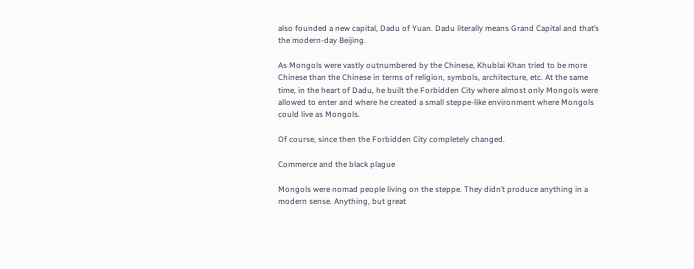also founded a new capital, Dadu of Yuan. Dadu literally means Grand Capital and that’s the modern-day Beijing.

As Mongols were vastly outnumbered by the Chinese, Khublai Khan tried to be more Chinese than the Chinese in terms of religion, symbols, architecture, etc. At the same time, in the heart of Dadu, he built the Forbidden City where almost only Mongols were allowed to enter and where he created a small steppe-like environment where Mongols could live as Mongols.

Of course, since then the Forbidden City completely changed.

Commerce and the black plague

Mongols were nomad people living on the steppe. They didn’t produce anything in a modern sense. Anything, but great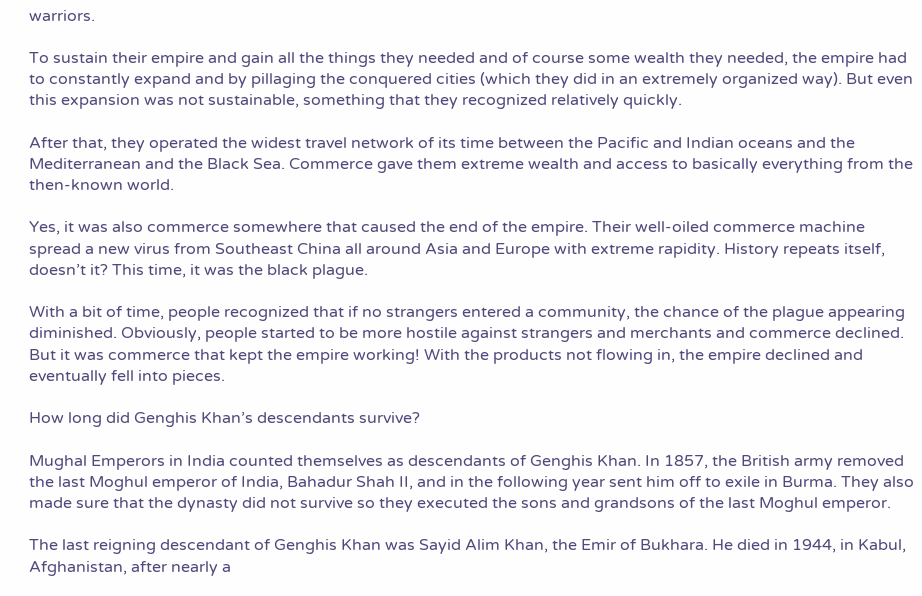warriors.

To sustain their empire and gain all the things they needed and of course some wealth they needed, the empire had to constantly expand and by pillaging the conquered cities (which they did in an extremely organized way). But even this expansion was not sustainable, something that they recognized relatively quickly.

After that, they operated the widest travel network of its time between the Pacific and Indian oceans and the Mediterranean and the Black Sea. Commerce gave them extreme wealth and access to basically everything from the then-known world.

Yes, it was also commerce somewhere that caused the end of the empire. Their well-oiled commerce machine spread a new virus from Southeast China all around Asia and Europe with extreme rapidity. History repeats itself, doesn’t it? This time, it was the black plague.

With a bit of time, people recognized that if no strangers entered a community, the chance of the plague appearing diminished. Obviously, people started to be more hostile against strangers and merchants and commerce declined. But it was commerce that kept the empire working! With the products not flowing in, the empire declined and eventually fell into pieces.

How long did Genghis Khan’s descendants survive?

Mughal Emperors in India counted themselves as descendants of Genghis Khan. In 1857, the British army removed the last Moghul emperor of India, Bahadur Shah II, and in the following year sent him off to exile in Burma. They also made sure that the dynasty did not survive so they executed the sons and grandsons of the last Moghul emperor.

The last reigning descendant of Genghis Khan was Sayid Alim Khan, the Emir of Bukhara. He died in 1944, in Kabul, Afghanistan, after nearly a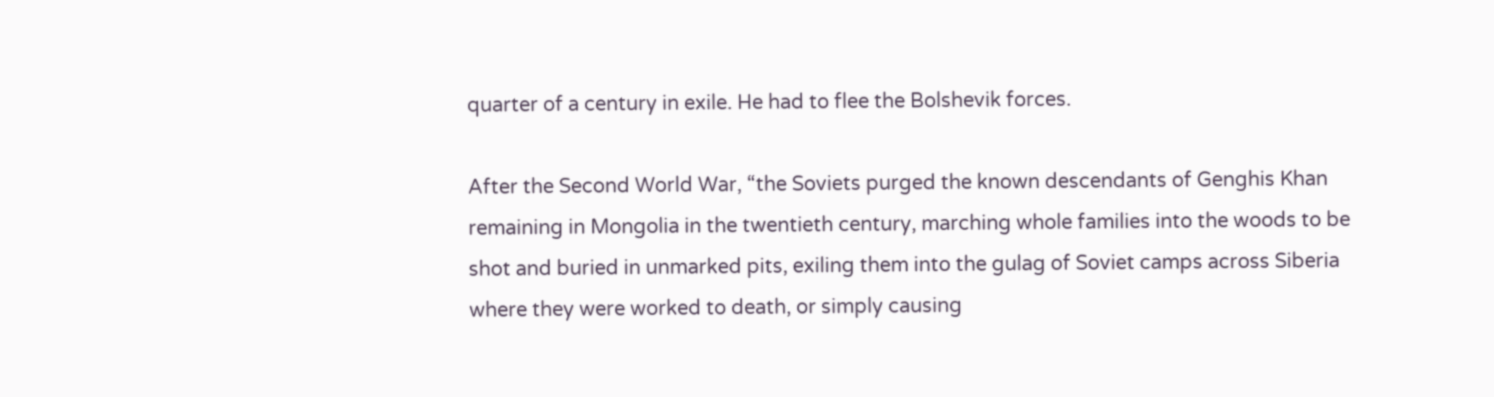quarter of a century in exile. He had to flee the Bolshevik forces.

After the Second World War, “the Soviets purged the known descendants of Genghis Khan remaining in Mongolia in the twentieth century, marching whole families into the woods to be shot and buried in unmarked pits, exiling them into the gulag of Soviet camps across Siberia where they were worked to death, or simply causing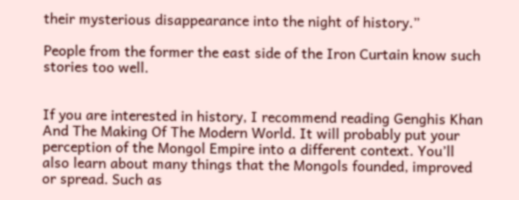their mysterious disappearance into the night of history.”

People from the former the east side of the Iron Curtain know such stories too well.


If you are interested in history, I recommend reading Genghis Khan And The Making Of The Modern World. It will probably put your perception of the Mongol Empire into a different context. You’ll also learn about many things that the Mongols founded, improved or spread. Such as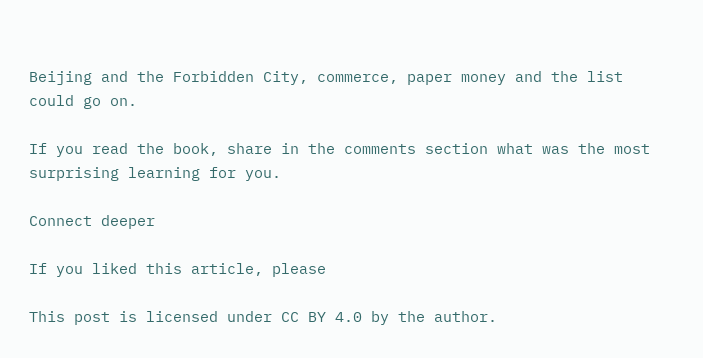Beijing and the Forbidden City, commerce, paper money and the list could go on.

If you read the book, share in the comments section what was the most surprising learning for you.

Connect deeper

If you liked this article, please

This post is licensed under CC BY 4.0 by the author.